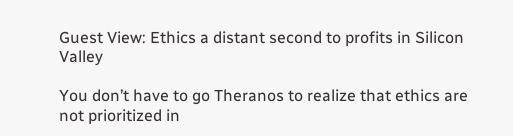Guest View: Ethics a distant second to profits in Silicon Valley

You don’t have to go Theranos to realize that ethics are not prioritized in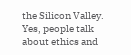the Silicon Valley. Yes, people talk about ethics and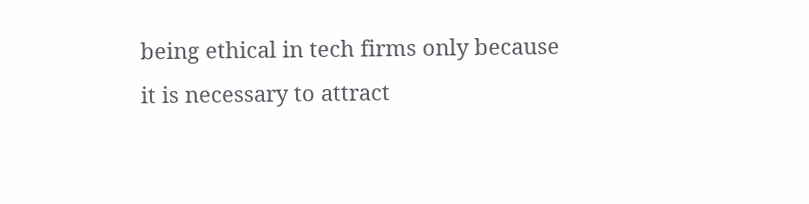being ethical in tech firms only because it is necessary to attract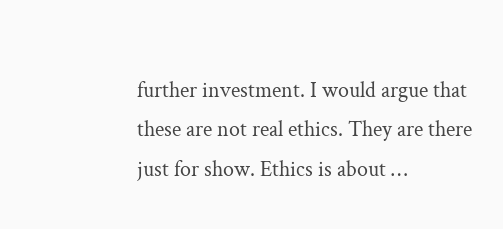further investment. I would argue that these are not real ethics. They are there just for show. Ethics is about …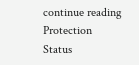continue reading Protection Status